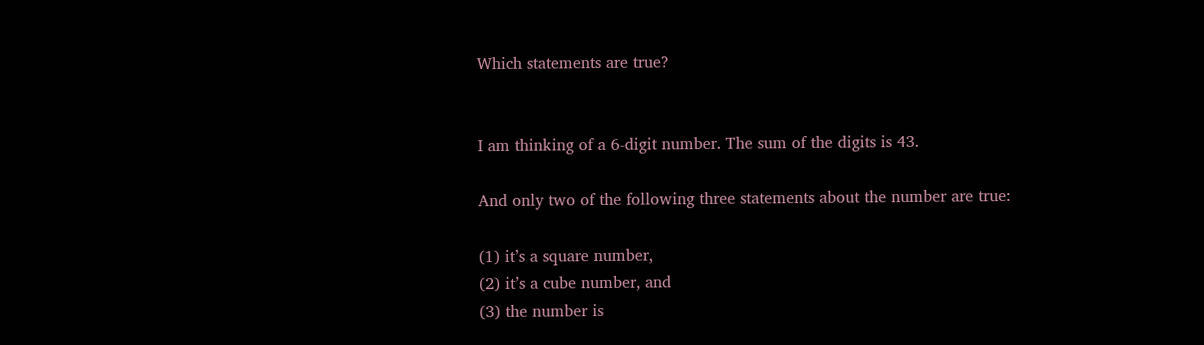Which statements are true?


I am thinking of a 6-digit number. The sum of the digits is 43.

And only two of the following three statements about the number are true:

(1) it’s a square number,
(2) it’s a cube number, and
(3) the number is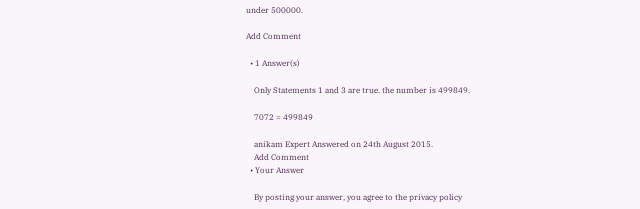under 500000.

Add Comment

  • 1 Answer(s)

    Only Statements 1 and 3 are true. the number is 499849.

    7072 = 499849

    anikam Expert Answered on 24th August 2015.
    Add Comment
  • Your Answer

    By posting your answer, you agree to the privacy policy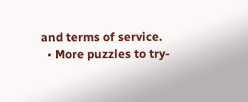and terms of service.
  • More puzzles to try-